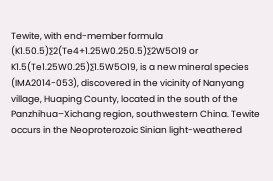Tewite, with end-member formula (K1.50.5)∑2(Te4+1.25W0.250.5)∑2W5O19 or K1.5(Te1.25W0.25)∑1.5W5O19, is a new mineral species (IMA2014-053), discovered in the vicinity of Nanyang village, Huaping County, located in the south of the Panzhihua–Xichang region, southwestern China. Tewite occurs in the Neoproterozoic Sinian light-weathered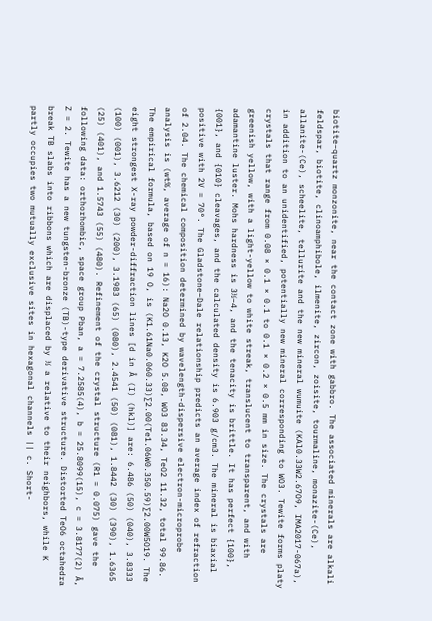biotite–quartz monzonite, near the contact zone with gabbro. The associated minerals are alkali feldspar, biotite, clinoamphibole, ilmenite, zircon, zoisite, tourmaline, monazite-(Ce), allanite-(Ce), scheelite, tellurite and the new mineral wumuite (KAl0.33W2.67O9, IMA2017-067a), in addition to an unidentified, potentially new mineral corresponding to WO3. Tewite forms platy crystals that range from 0.08 × 0.1 × 0.1 to 0.1 × 0.2 × 0.5 mm in size. The crystals are greenish yellow, with a light-yellow to white streak, translucent to transparent, and with adamantine luster. Mohs hardness is 3½–4, and the tenacity is brittle. It has perfect {100}, {001}, and {010} cleavages, and the calculated density is 6.903 g/cm3. The mineral is biaxial positive with 2V = 70°. The Gladstone–Dale relationship predicts an average index of refraction of 2.04. The chemical composition determined by wavelength-dispersive electron-microprobe analysis is (wt%, average of n = 16): Na2O 0.13, K2O 5.08, WO3 83.34, TeO2 11.32, total 99.86. The empirical formula, based on 19 O, is (K1.61Na0.060.33)∑2.00(Te1.06W0.350.59)∑2.00W5O19. The eight strongest X-ray powder-diffraction lines [d in Å (I) (hkl)] are: 6.486 (50) (040), 3.8333 (100) (001), 3.6212 (30) (200), 3.1983 (65) (080), 2.4541 (50) (081), 1.8442 (30) (390), 1.6365 (25) (401), and 1.5743 (55) (480). Refinement of the crystal structure (R1 = 0.075) gave the following data: orthorhombic, space group Pban, a = 7.2585(4), b = 25.8099(15), c = 3.8177(2) Å, Z = 2. Tewite has a new tungsten-bronze (TB)-type derivative structure. Distorted TeO6 octahedra break TB slabs into ribbons which are displaced by ½ a relative to their neighbors, while K partly occupies two mutually exclusive sites in hexagonal channels || c. Short-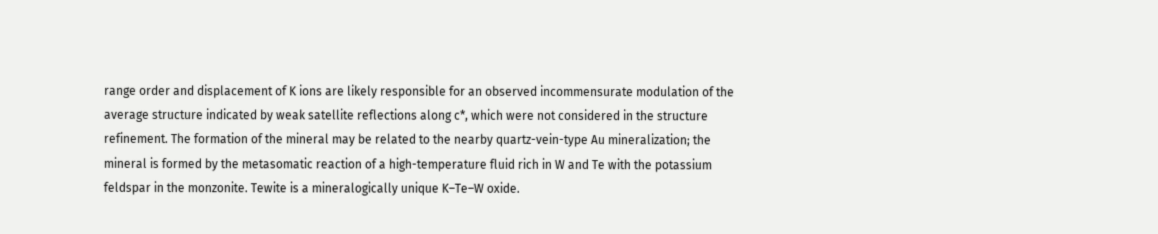range order and displacement of K ions are likely responsible for an observed incommensurate modulation of the average structure indicated by weak satellite reflections along c*, which were not considered in the structure refinement. The formation of the mineral may be related to the nearby quartz-vein-type Au mineralization; the mineral is formed by the metasomatic reaction of a high-temperature fluid rich in W and Te with the potassium feldspar in the monzonite. Tewite is a mineralogically unique K–Te–W oxide.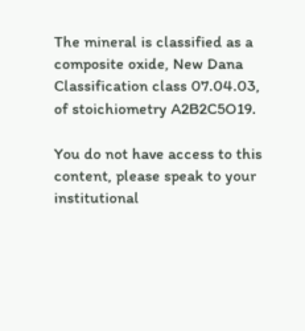The mineral is classified as a composite oxide, New Dana Classification class 07.04.03, of stoichiometry A2B2C5O19.

You do not have access to this content, please speak to your institutional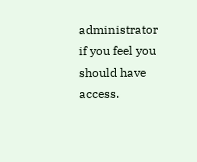administrator if you feel you should have access.